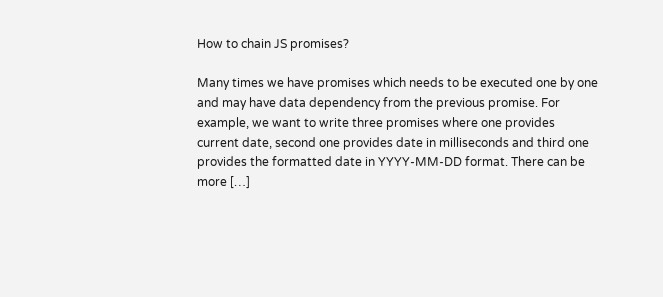How to chain JS promises?

Many times we have promises which needs to be executed one by one and may have data dependency from the previous promise. For example, we want to write three promises where one provides current date, second one provides date in milliseconds and third one provides the formatted date in YYYY-MM-DD format. There can be more […]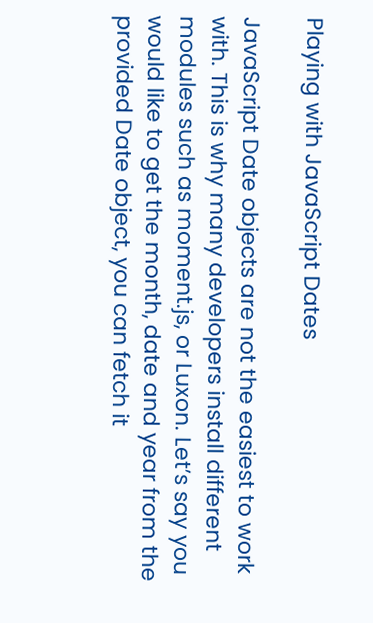Playing with JavaScript Dates

JavaScript Date objects are not the easiest to work with. This is why many developers install different modules such as moment.js, or Luxon. Let’s say you would like to get the month, date and year from the provided Date object, you can fetch it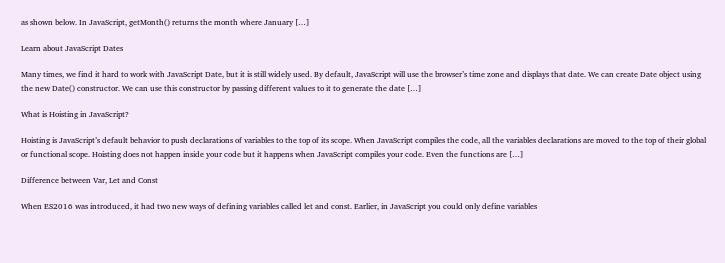as shown below. In JavaScript, getMonth() returns the month where January […]

Learn about JavaScript Dates

Many times, we find it hard to work with JavaScript Date, but it is still widely used. By default, JavaScript will use the browser’s time zone and displays that date. We can create Date object using the new Date() constructor. We can use this constructor by passing different values to it to generate the date […]

What is Hoisting in JavaScript?

Hoisting is JavaScript’s default behavior to push declarations of variables to the top of its scope. When JavaScript compiles the code, all the variables declarations are moved to the top of their global or functional scope. Hoisting does not happen inside your code but it happens when JavaScript compiles your code. Even the functions are […]

Difference between Var, Let and Const

When ES2016 was introduced, it had two new ways of defining variables called let and const. Earlier, in JavaScript you could only define variables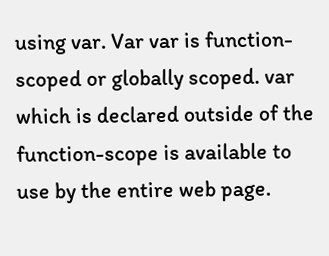using var. Var var is function-scoped or globally scoped. var which is declared outside of the function-scope is available to use by the entire web page.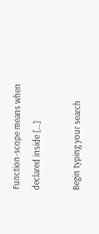Function-scope means when declared inside […]

Begin typing your search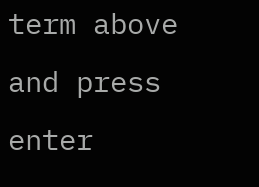term above and press enter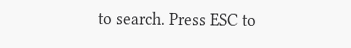to search. Press ESC to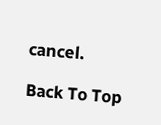cancel.

Back To Top